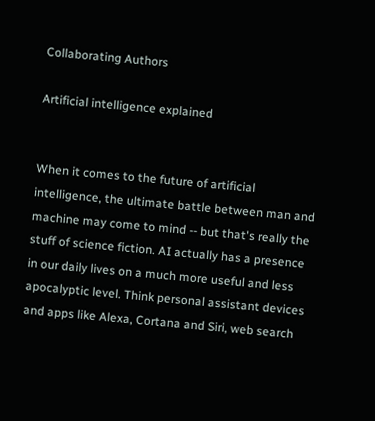Collaborating Authors

Artificial intelligence explained


When it comes to the future of artificial intelligence, the ultimate battle between man and machine may come to mind -- but that's really the stuff of science fiction. AI actually has a presence in our daily lives on a much more useful and less apocalyptic level. Think personal assistant devices and apps like Alexa, Cortana and Siri, web search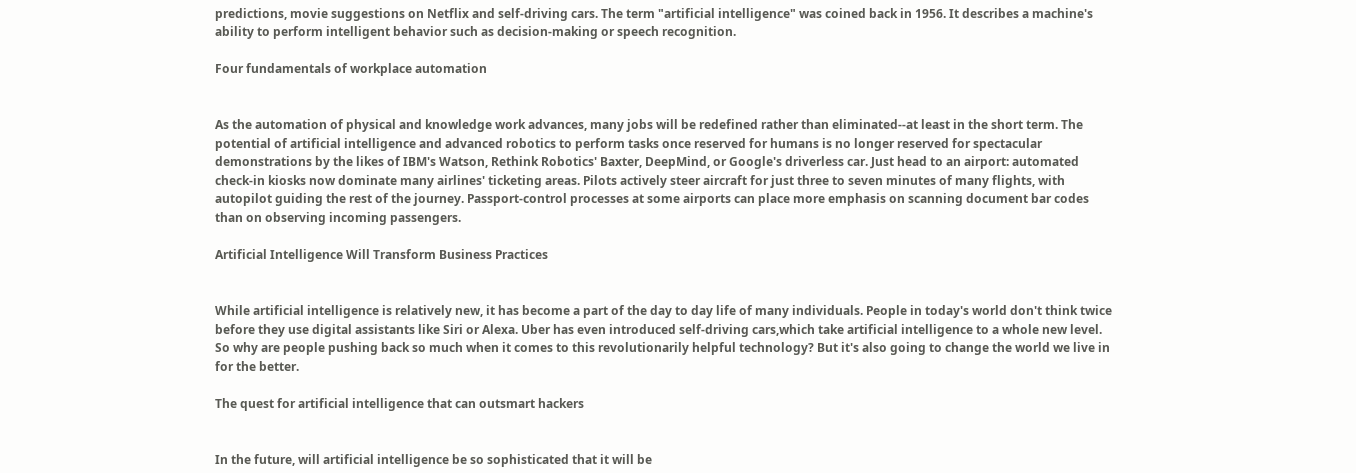predictions, movie suggestions on Netflix and self-driving cars. The term "artificial intelligence" was coined back in 1956. It describes a machine's ability to perform intelligent behavior such as decision-making or speech recognition.

Four fundamentals of workplace automation


As the automation of physical and knowledge work advances, many jobs will be redefined rather than eliminated--at least in the short term. The potential of artificial intelligence and advanced robotics to perform tasks once reserved for humans is no longer reserved for spectacular demonstrations by the likes of IBM's Watson, Rethink Robotics' Baxter, DeepMind, or Google's driverless car. Just head to an airport: automated check-in kiosks now dominate many airlines' ticketing areas. Pilots actively steer aircraft for just three to seven minutes of many flights, with autopilot guiding the rest of the journey. Passport-control processes at some airports can place more emphasis on scanning document bar codes than on observing incoming passengers.

Artificial Intelligence Will Transform Business Practices


While artificial intelligence is relatively new, it has become a part of the day to day life of many individuals. People in today's world don't think twice before they use digital assistants like Siri or Alexa. Uber has even introduced self-driving cars,which take artificial intelligence to a whole new level. So why are people pushing back so much when it comes to this revolutionarily helpful technology? But it's also going to change the world we live in for the better.

The quest for artificial intelligence that can outsmart hackers


In the future, will artificial intelligence be so sophisticated that it will be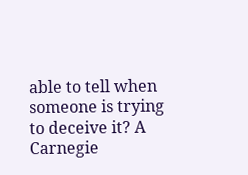able to tell when someone is trying to deceive it? A Carnegie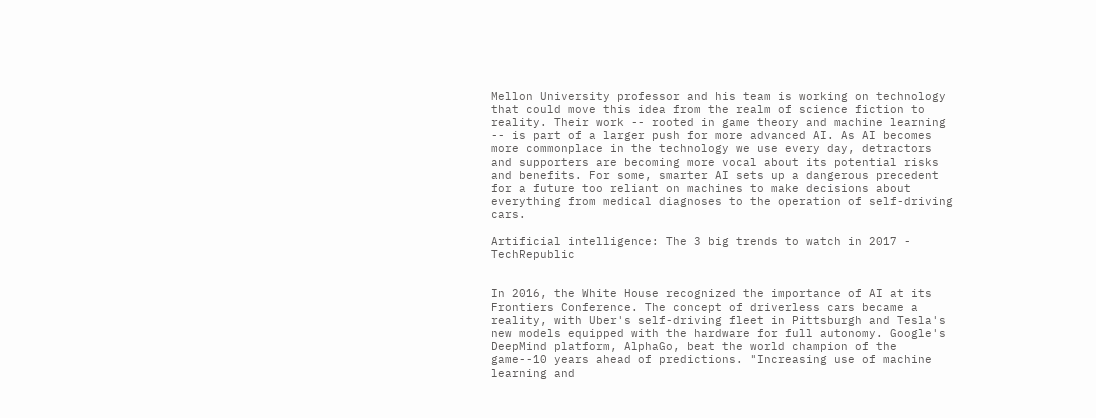Mellon University professor and his team is working on technology that could move this idea from the realm of science fiction to reality. Their work -- rooted in game theory and machine learning -- is part of a larger push for more advanced AI. As AI becomes more commonplace in the technology we use every day, detractors and supporters are becoming more vocal about its potential risks and benefits. For some, smarter AI sets up a dangerous precedent for a future too reliant on machines to make decisions about everything from medical diagnoses to the operation of self-driving cars.

Artificial intelligence: The 3 big trends to watch in 2017 - TechRepublic


In 2016, the White House recognized the importance of AI at its Frontiers Conference. The concept of driverless cars became a reality, with Uber's self-driving fleet in Pittsburgh and Tesla's new models equipped with the hardware for full autonomy. Google's DeepMind platform, AlphaGo, beat the world champion of the game--10 years ahead of predictions. "Increasing use of machine learning and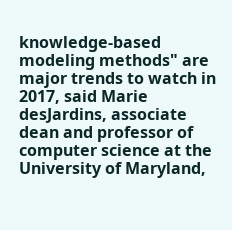knowledge-based modeling methods" are major trends to watch in 2017, said Marie desJardins, associate dean and professor of computer science at the University of Maryland,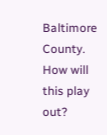Baltimore County. How will this play out?